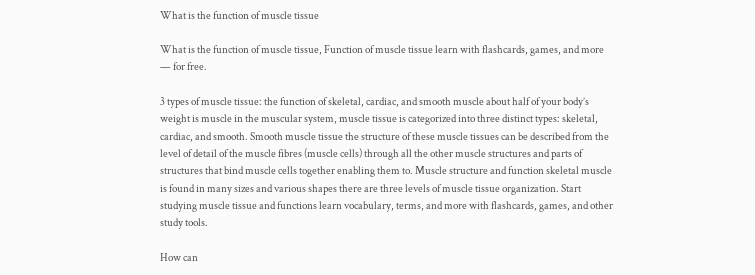What is the function of muscle tissue

What is the function of muscle tissue, Function of muscle tissue learn with flashcards, games, and more — for free.

3 types of muscle tissue: the function of skeletal, cardiac, and smooth muscle about half of your body’s weight is muscle in the muscular system, muscle tissue is categorized into three distinct types: skeletal, cardiac, and smooth. Smooth muscle tissue the structure of these muscle tissues can be described from the level of detail of the muscle fibres (muscle cells) through all the other muscle structures and parts of structures that bind muscle cells together enabling them to. Muscle structure and function skeletal muscle is found in many sizes and various shapes there are three levels of muscle tissue organization. Start studying muscle tissue and functions learn vocabulary, terms, and more with flashcards, games, and other study tools.

How can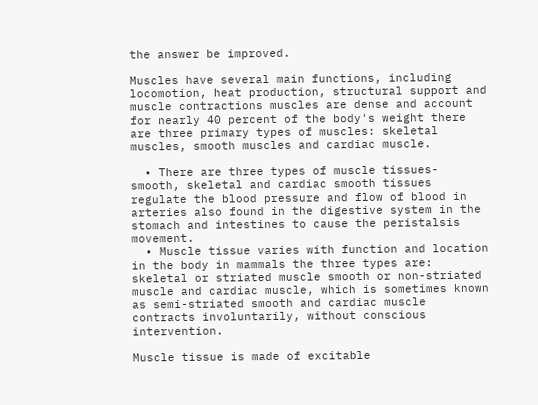the answer be improved.

Muscles have several main functions, including locomotion, heat production, structural support and muscle contractions muscles are dense and account for nearly 40 percent of the body's weight there are three primary types of muscles: skeletal muscles, smooth muscles and cardiac muscle.

  • There are three types of muscle tissues- smooth, skeletal and cardiac smooth tissues regulate the blood pressure and flow of blood in arteries also found in the digestive system in the stomach and intestines to cause the peristalsis movement.
  • Muscle tissue varies with function and location in the body in mammals the three types are: skeletal or striated muscle smooth or non-striated muscle and cardiac muscle, which is sometimes known as semi-striated smooth and cardiac muscle contracts involuntarily, without conscious intervention.

Muscle tissue is made of excitable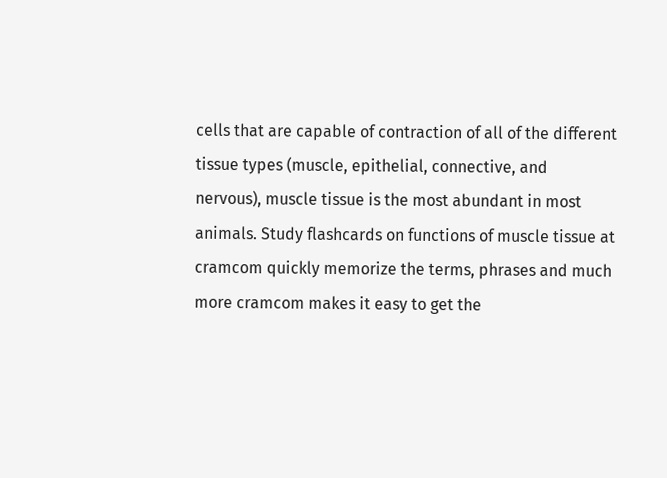cells that are capable of contraction of all of the different tissue types (muscle, epithelial, connective, and nervous), muscle tissue is the most abundant in most animals. Study flashcards on functions of muscle tissue at cramcom quickly memorize the terms, phrases and much more cramcom makes it easy to get the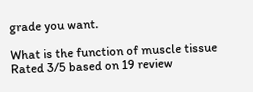grade you want.

What is the function of muscle tissue
Rated 3/5 based on 19 review